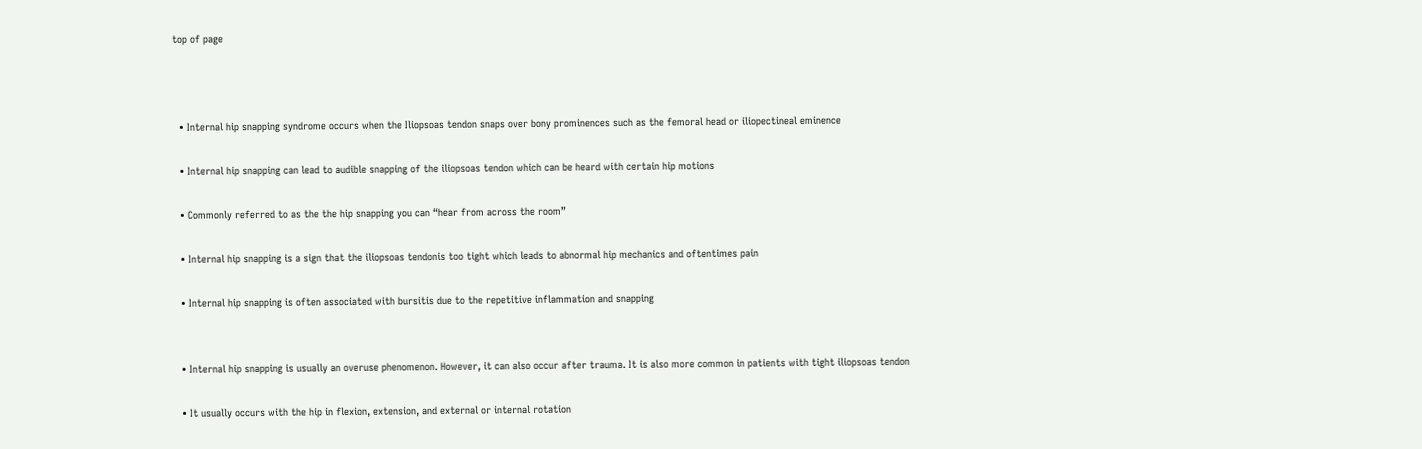top of page



  • Internal hip snapping syndrome occurs when the Iliopsoas tendon snaps over bony prominences such as the femoral head or iliopectineal eminence

  • Internal hip snapping can lead to audible snapping of the iliopsoas tendon which can be heard with certain hip motions

  • Commonly referred to as the the hip snapping you can “hear from across the room”

  • Internal hip snapping is a sign that the iliopsoas tendonis too tight which leads to abnormal hip mechanics and oftentimes pain

  • Internal hip snapping is often associated with bursitis due to the repetitive inflammation and snapping


  • Internal hip snapping is usually an overuse phenomenon. However, it can also occur after trauma. It is also more common in patients with tight iliopsoas tendon

  • It usually occurs with the hip in flexion, extension, and external or internal rotation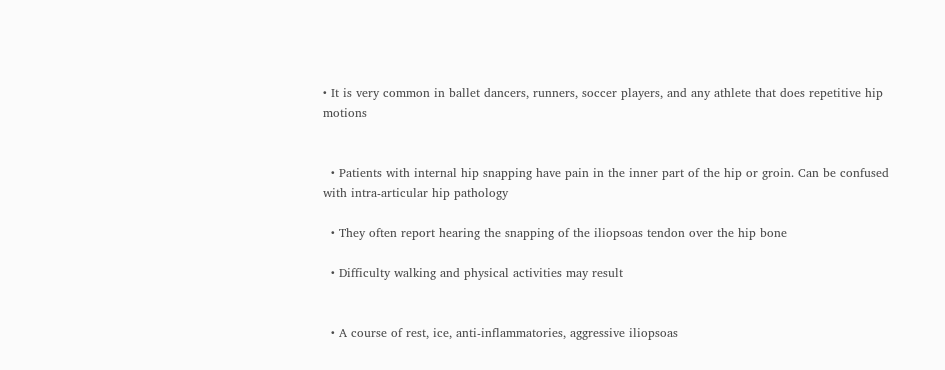• It is very common in ballet dancers, runners, soccer players, and any athlete that does repetitive hip motions


  • Patients with internal hip snapping have pain in the inner part of the hip or groin. Can be confused with intra-articular hip pathology

  • They often report hearing the snapping of the iliopsoas tendon over the hip bone

  • Difficulty walking and physical activities may result


  • A course of rest, ice, anti-inflammatories, aggressive iliopsoas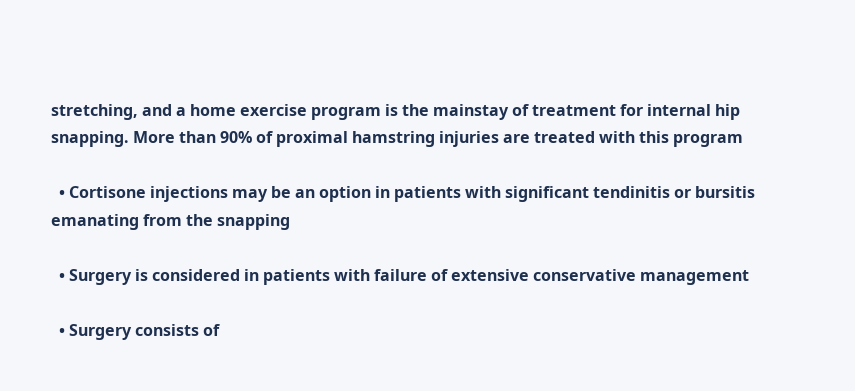stretching, and a home exercise program is the mainstay of treatment for internal hip snapping. More than 90% of proximal hamstring injuries are treated with this program

  • Cortisone injections may be an option in patients with significant tendinitis or bursitis emanating from the snapping

  • Surgery is considered in patients with failure of extensive conservative management

  • Surgery consists of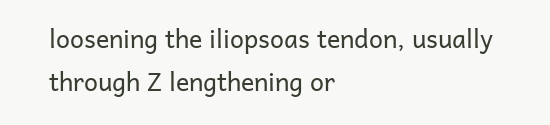loosening the iliopsoas tendon, usually through Z lengthening or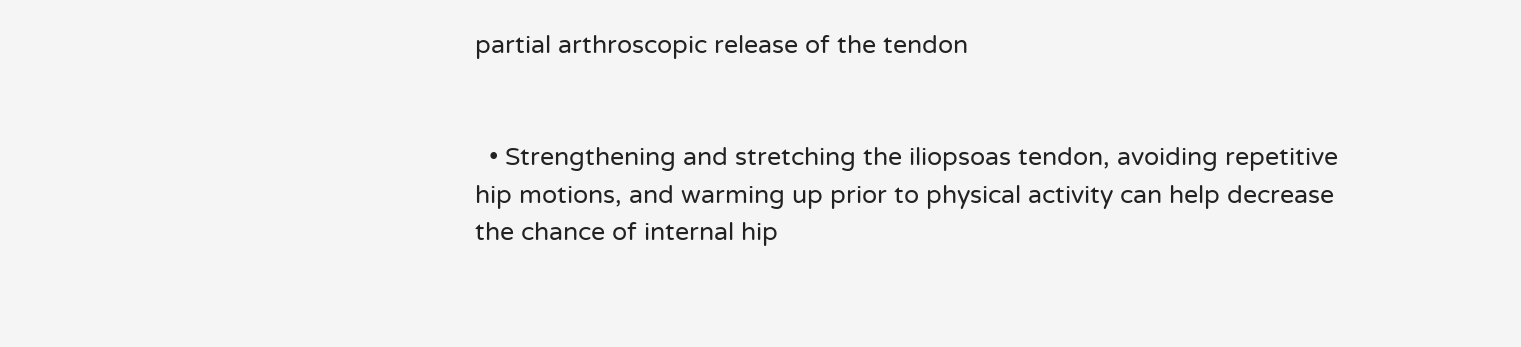partial arthroscopic release of the tendon


  • Strengthening and stretching the iliopsoas tendon, avoiding repetitive hip motions, and warming up prior to physical activity can help decrease the chance of internal hip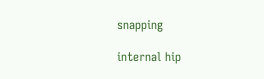snapping

internal hip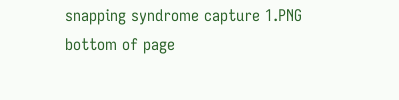snapping syndrome capture 1.PNG
bottom of page